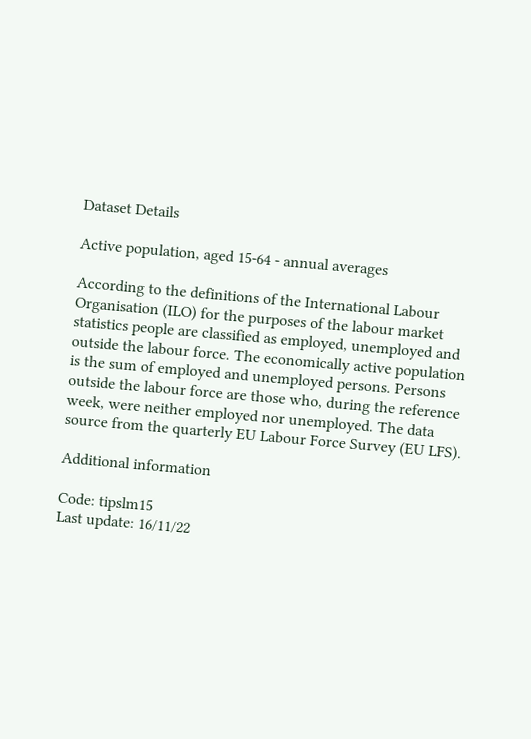Dataset Details

Active population, aged 15-64 - annual averages

According to the definitions of the International Labour Organisation (ILO) for the purposes of the labour market statistics people are classified as employed, unemployed and outside the labour force. The economically active population is the sum of employed and unemployed persons. Persons outside the labour force are those who, during the reference week, were neither employed nor unemployed. The data source from the quarterly EU Labour Force Survey (EU LFS).

Additional information

Code: tipslm15
Last update: 16/11/22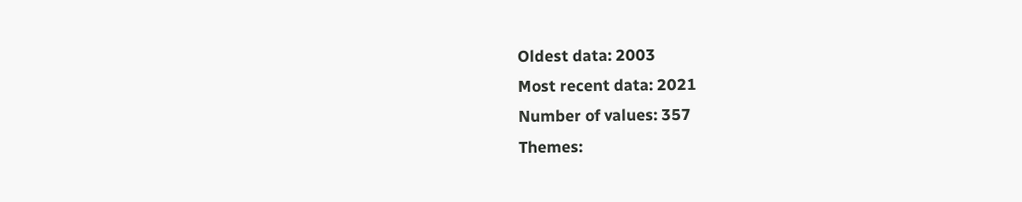Oldest data: 2003
Most recent data: 2021
Number of values: 357
Themes: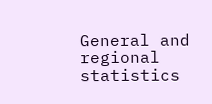General and regional statistics